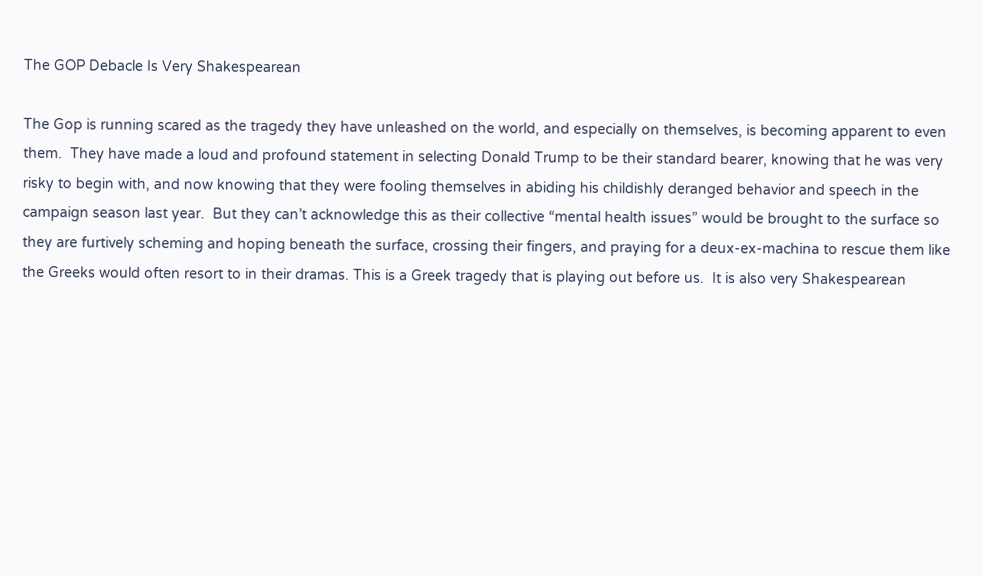The GOP Debacle Is Very Shakespearean

The Gop is running scared as the tragedy they have unleashed on the world, and especially on themselves, is becoming apparent to even them.  They have made a loud and profound statement in selecting Donald Trump to be their standard bearer, knowing that he was very risky to begin with, and now knowing that they were fooling themselves in abiding his childishly deranged behavior and speech in the campaign season last year.  But they can’t acknowledge this as their collective “mental health issues” would be brought to the surface so they are furtively scheming and hoping beneath the surface, crossing their fingers, and praying for a deux-ex-machina to rescue them like the Greeks would often resort to in their dramas. This is a Greek tragedy that is playing out before us.  It is also very Shakespearean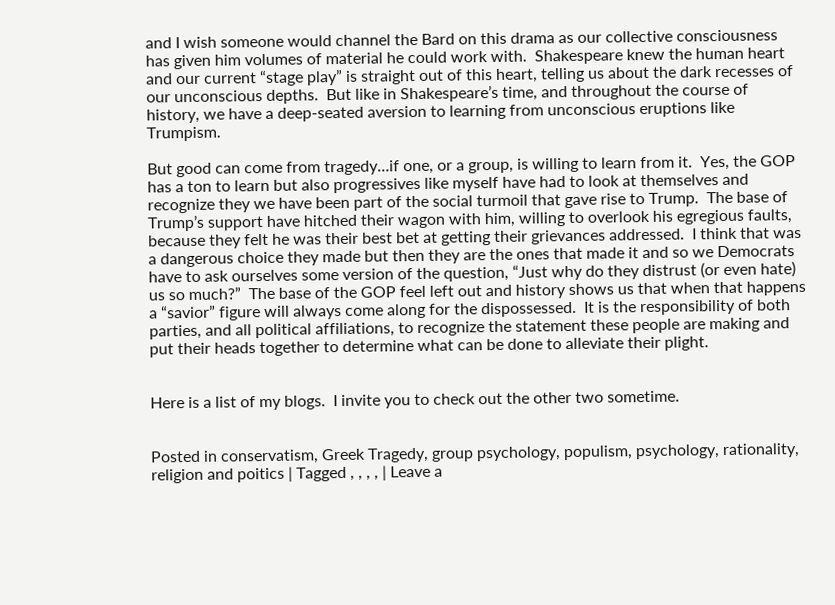and I wish someone would channel the Bard on this drama as our collective consciousness has given him volumes of material he could work with.  Shakespeare knew the human heart and our current “stage play” is straight out of this heart, telling us about the dark recesses of our unconscious depths.  But like in Shakespeare’s time, and throughout the course of history, we have a deep-seated aversion to learning from unconscious eruptions like Trumpism.

But good can come from tragedy…if one, or a group, is willing to learn from it.  Yes, the GOP has a ton to learn but also progressives like myself have had to look at themselves and recognize they we have been part of the social turmoil that gave rise to Trump.  The base of Trump’s support have hitched their wagon with him, willing to overlook his egregious faults, because they felt he was their best bet at getting their grievances addressed.  I think that was a dangerous choice they made but then they are the ones that made it and so we Democrats have to ask ourselves some version of the question, “Just why do they distrust (or even hate) us so much?”  The base of the GOP feel left out and history shows us that when that happens a “savior” figure will always come along for the dispossessed.  It is the responsibility of both parties, and all political affiliations, to recognize the statement these people are making and put their heads together to determine what can be done to alleviate their plight.


Here is a list of my blogs.  I invite you to check out the other two sometime.


Posted in conservatism, Greek Tragedy, group psychology, populism, psychology, rationality, religion and poitics | Tagged , , , , | Leave a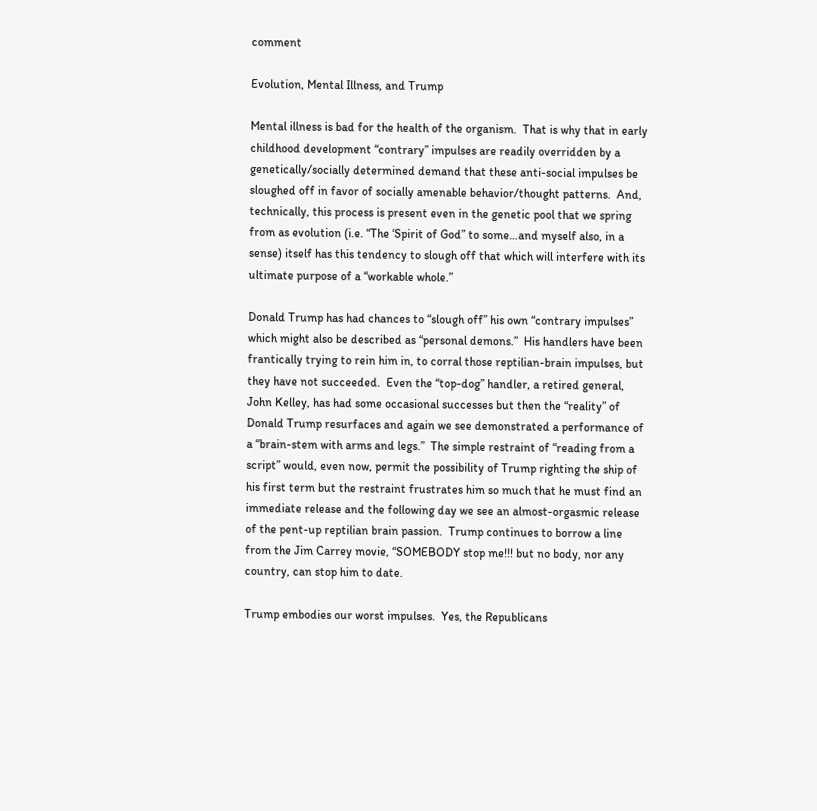comment

Evolution, Mental Illness, and Trump

Mental illness is bad for the health of the organism.  That is why that in early childhood development “contrary” impulses are readily overridden by a genetically/socially determined demand that these anti-social impulses be sloughed off in favor of socially amenable behavior/thought patterns.  And, technically, this process is present even in the genetic pool that we spring from as evolution (i.e. “The ‘Spirit of God” to some…and myself also, in a sense) itself has this tendency to slough off that which will interfere with its ultimate purpose of a “workable whole.”

Donald Trump has had chances to “slough off” his own “contrary impulses” which might also be described as “personal demons.”  His handlers have been frantically trying to rein him in, to corral those reptilian-brain impulses, but they have not succeeded.  Even the “top-dog” handler, a retired general, John Kelley, has had some occasional successes but then the “reality” of Donald Trump resurfaces and again we see demonstrated a performance of a “brain-stem with arms and legs.”  The simple restraint of “reading from a script” would, even now, permit the possibility of Trump righting the ship of his first term but the restraint frustrates him so much that he must find an immediate release and the following day we see an almost-orgasmic release of the pent-up reptilian brain passion.  Trump continues to borrow a line from the Jim Carrey movie, “SOMEBODY stop me!!! but no body, nor any country, can stop him to date.

Trump embodies our worst impulses.  Yes, the Republicans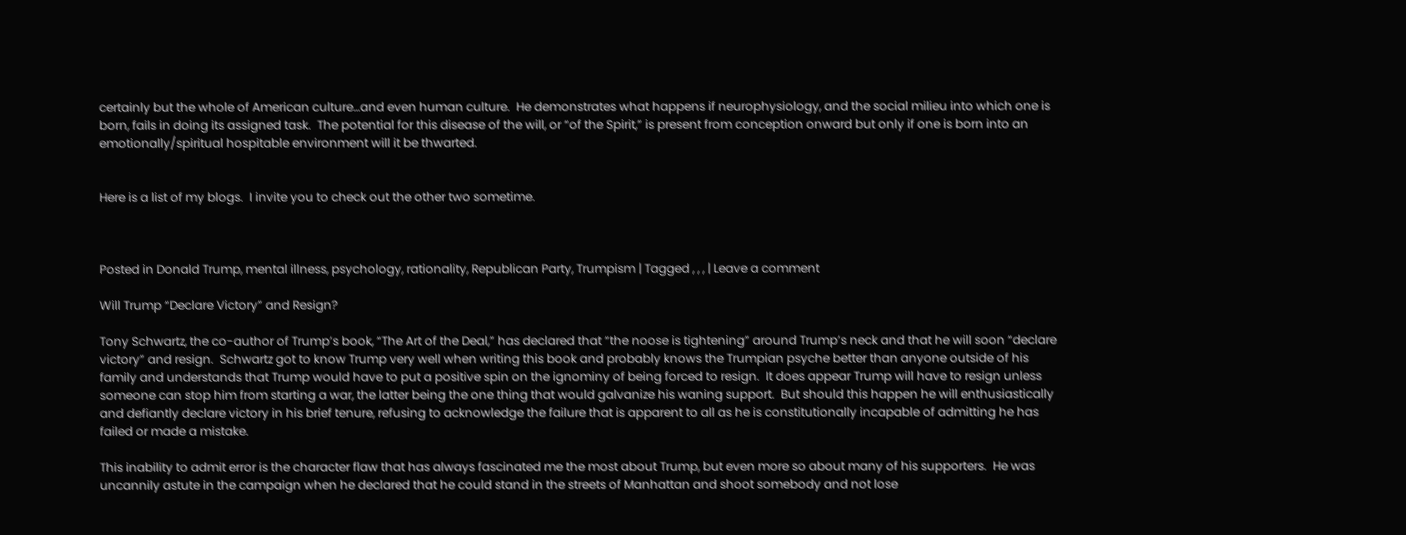certainly but the whole of American culture…and even human culture.  He demonstrates what happens if neurophysiology, and the social milieu into which one is born, fails in doing its assigned task.  The potential for this disease of the will, or “of the Spirit,” is present from conception onward but only if one is born into an emotionally/spiritual hospitable environment will it be thwarted.


Here is a list of my blogs.  I invite you to check out the other two sometime.



Posted in Donald Trump, mental illness, psychology, rationality, Republican Party, Trumpism | Tagged , , , | Leave a comment

Will Trump “Declare Victory” and Resign?

Tony Schwartz, the co-author of Trump’s book, “The Art of the Deal,” has declared that “the noose is tightening” around Trump’s neck and that he will soon “declare victory” and resign.  Schwartz got to know Trump very well when writing this book and probably knows the Trumpian psyche better than anyone outside of his family and understands that Trump would have to put a positive spin on the ignominy of being forced to resign.  It does appear Trump will have to resign unless someone can stop him from starting a war, the latter being the one thing that would galvanize his waning support.  But should this happen he will enthusiastically and defiantly declare victory in his brief tenure, refusing to acknowledge the failure that is apparent to all as he is constitutionally incapable of admitting he has failed or made a mistake.

This inability to admit error is the character flaw that has always fascinated me the most about Trump, but even more so about many of his supporters.  He was uncannily astute in the campaign when he declared that he could stand in the streets of Manhattan and shoot somebody and not lose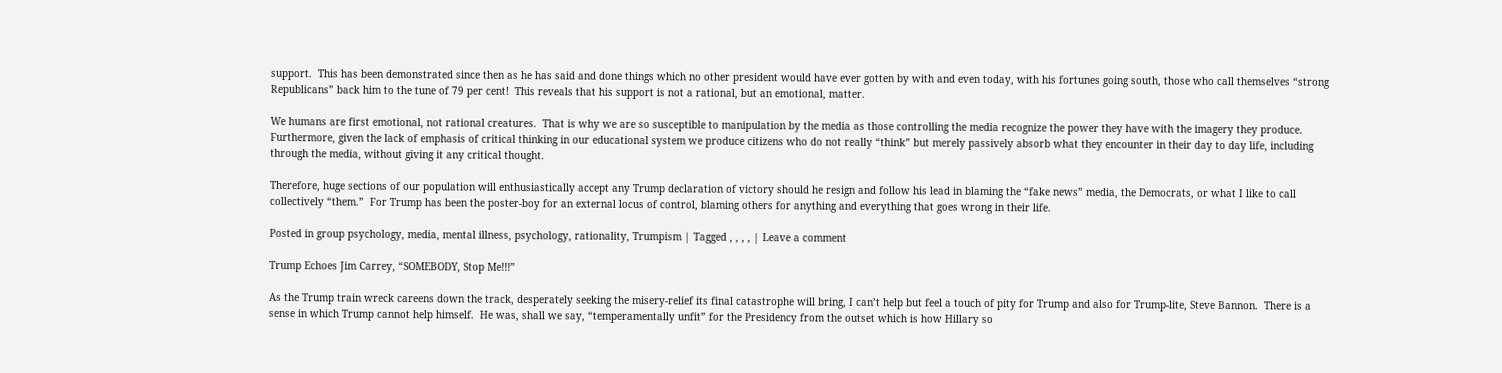support.  This has been demonstrated since then as he has said and done things which no other president would have ever gotten by with and even today, with his fortunes going south, those who call themselves “strong Republicans” back him to the tune of 79 per cent!  This reveals that his support is not a rational, but an emotional, matter.

We humans are first emotional, not rational creatures.  That is why we are so susceptible to manipulation by the media as those controlling the media recognize the power they have with the imagery they produce.  Furthermore, given the lack of emphasis of critical thinking in our educational system we produce citizens who do not really “think” but merely passively absorb what they encounter in their day to day life, including through the media, without giving it any critical thought.

Therefore, huge sections of our population will enthusiastically accept any Trump declaration of victory should he resign and follow his lead in blaming the “fake news” media, the Democrats, or what I like to call collectively “them.”  For Trump has been the poster-boy for an external locus of control, blaming others for anything and everything that goes wrong in their life.

Posted in group psychology, media, mental illness, psychology, rationality, Trumpism | Tagged , , , , | Leave a comment

Trump Echoes Jim Carrey, “SOMEBODY, Stop Me!!!”

As the Trump train wreck careens down the track, desperately seeking the misery-relief its final catastrophe will bring, I can’t help but feel a touch of pity for Trump and also for Trump-lite, Steve Bannon.  There is a sense in which Trump cannot help himself.  He was, shall we say, “temperamentally unfit” for the Presidency from the outset which is how Hillary so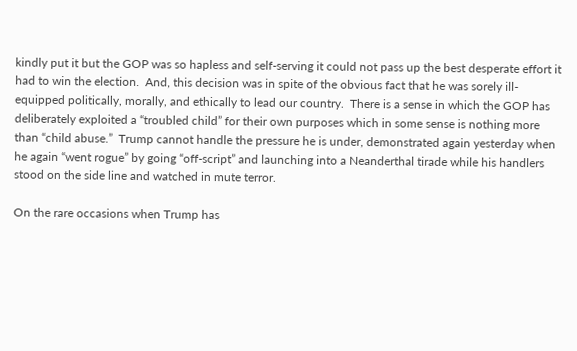kindly put it but the GOP was so hapless and self-serving it could not pass up the best desperate effort it had to win the election.  And, this decision was in spite of the obvious fact that he was sorely ill-equipped politically, morally, and ethically to lead our country.  There is a sense in which the GOP has deliberately exploited a “troubled child” for their own purposes which in some sense is nothing more than “child abuse.”  Trump cannot handle the pressure he is under, demonstrated again yesterday when he again “went rogue” by going “off-script” and launching into a Neanderthal tirade while his handlers stood on the side line and watched in mute terror.

On the rare occasions when Trump has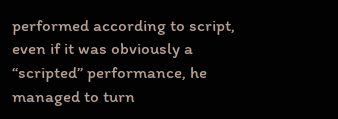performed according to script, even if it was obviously a “scripted” performance, he managed to turn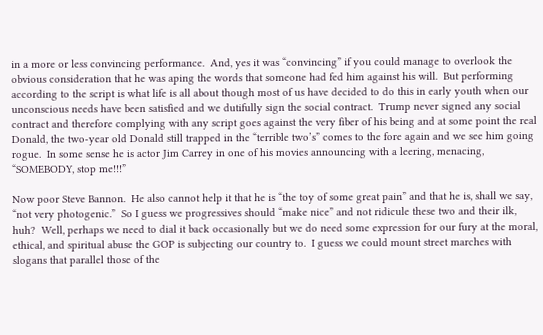in a more or less convincing performance.  And, yes it was “convincing” if you could manage to overlook the obvious consideration that he was aping the words that someone had fed him against his will.  But performing according to the script is what life is all about though most of us have decided to do this in early youth when our unconscious needs have been satisfied and we dutifully sign the social contract.  Trump never signed any social contract and therefore complying with any script goes against the very fiber of his being and at some point the real Donald, the two-year old Donald still trapped in the “terrible two’s” comes to the fore again and we see him going rogue.  In some sense he is actor Jim Carrey in one of his movies announcing with a leering, menacing, “SOMEBODY, stop me!!!”

Now poor Steve Bannon.  He also cannot help it that he is “the toy of some great pain” and that he is, shall we say, “not very photogenic.”  So I guess we progressives should “make nice” and not ridicule these two and their ilk, huh?  Well, perhaps we need to dial it back occasionally but we do need some expression for our fury at the moral, ethical, and spiritual abuse the GOP is subjecting our country to.  I guess we could mount street marches with slogans that parallel those of the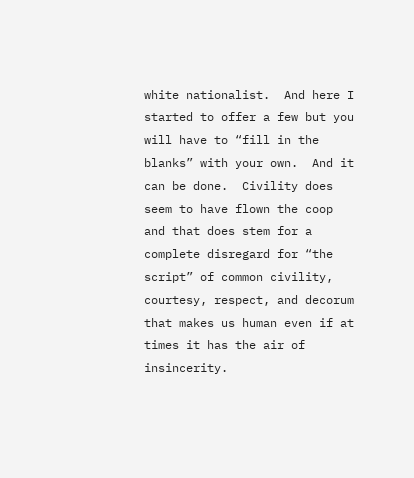white nationalist.  And here I started to offer a few but you will have to “fill in the blanks” with your own.  And it can be done.  Civility does seem to have flown the coop and that does stem for a complete disregard for “the script” of common civility, courtesy, respect, and decorum that makes us human even if at times it has the air of insincerity.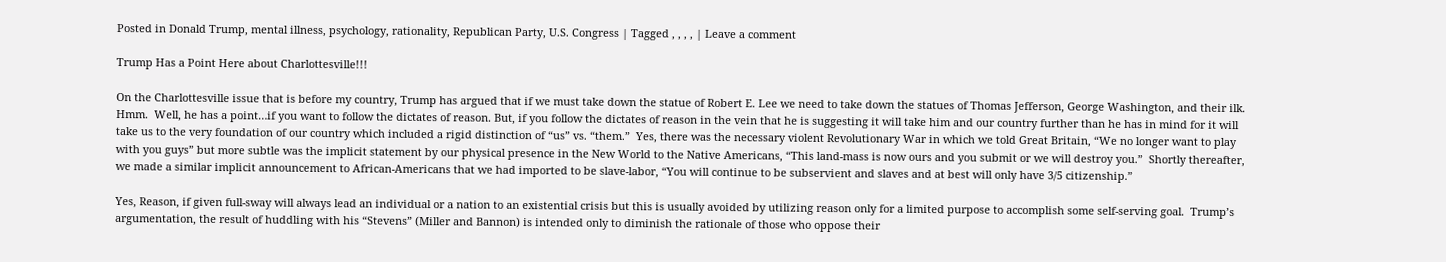Posted in Donald Trump, mental illness, psychology, rationality, Republican Party, U.S. Congress | Tagged , , , , | Leave a comment

Trump Has a Point Here about Charlottesville!!!

On the Charlottesville issue that is before my country, Trump has argued that if we must take down the statue of Robert E. Lee we need to take down the statues of Thomas Jefferson, George Washington, and their ilk.  Hmm.  Well, he has a point…if you want to follow the dictates of reason. But, if you follow the dictates of reason in the vein that he is suggesting it will take him and our country further than he has in mind for it will take us to the very foundation of our country which included a rigid distinction of “us” vs. “them.”  Yes, there was the necessary violent Revolutionary War in which we told Great Britain, “We no longer want to play with you guys” but more subtle was the implicit statement by our physical presence in the New World to the Native Americans, “This land-mass is now ours and you submit or we will destroy you.”  Shortly thereafter, we made a similar implicit announcement to African-Americans that we had imported to be slave-labor, “You will continue to be subservient and slaves and at best will only have 3/5 citizenship.”

Yes, Reason, if given full-sway will always lead an individual or a nation to an existential crisis but this is usually avoided by utilizing reason only for a limited purpose to accomplish some self-serving goal.  Trump’s argumentation, the result of huddling with his “Stevens” (Miller and Bannon) is intended only to diminish the rationale of those who oppose their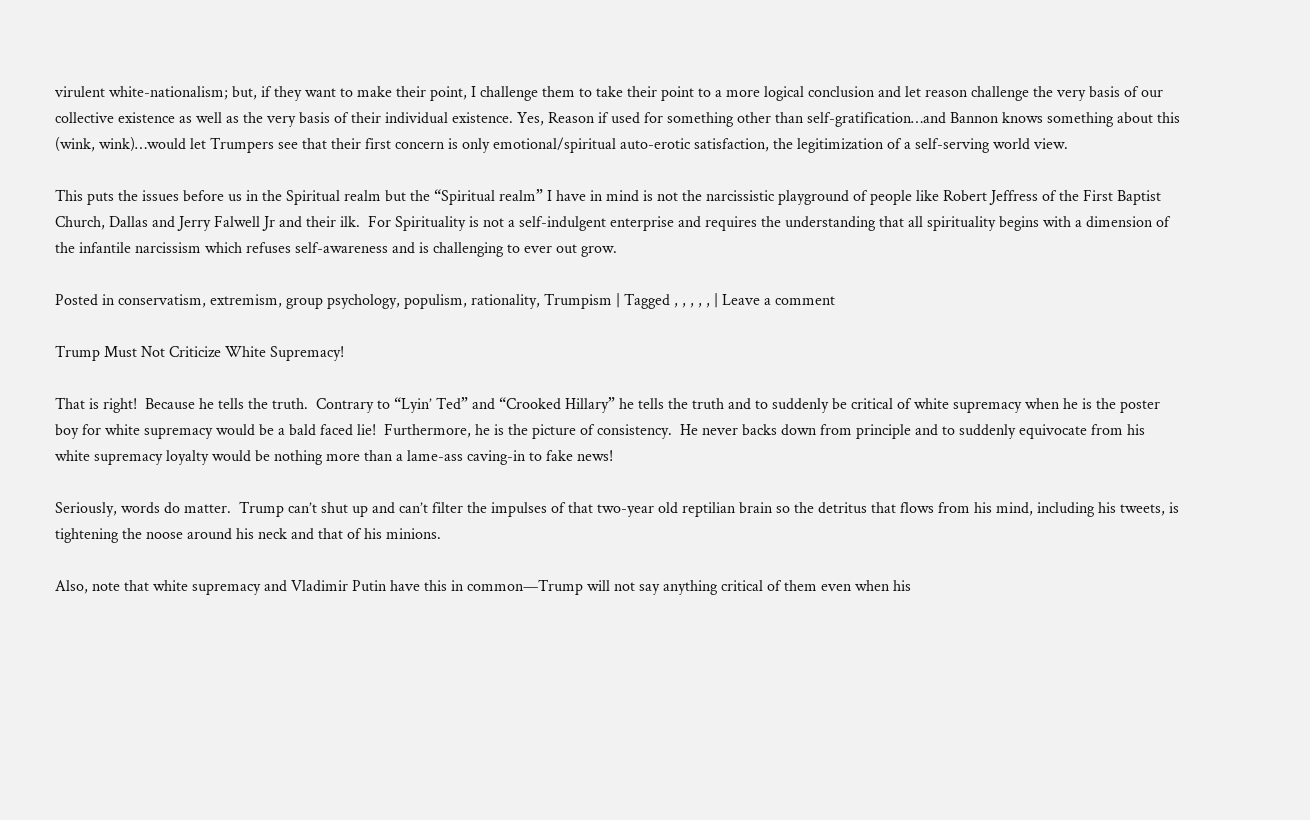virulent white-nationalism; but, if they want to make their point, I challenge them to take their point to a more logical conclusion and let reason challenge the very basis of our collective existence as well as the very basis of their individual existence. Yes, Reason if used for something other than self-gratification…and Bannon knows something about this (wink, wink)…would let Trumpers see that their first concern is only emotional/spiritual auto-erotic satisfaction, the legitimization of a self-serving world view.

This puts the issues before us in the Spiritual realm but the “Spiritual realm” I have in mind is not the narcissistic playground of people like Robert Jeffress of the First Baptist Church, Dallas and Jerry Falwell Jr and their ilk.  For Spirituality is not a self-indulgent enterprise and requires the understanding that all spirituality begins with a dimension of the infantile narcissism which refuses self-awareness and is challenging to ever out grow.

Posted in conservatism, extremism, group psychology, populism, rationality, Trumpism | Tagged , , , , , | Leave a comment

Trump Must Not Criticize White Supremacy!

That is right!  Because he tells the truth.  Contrary to “Lyin’ Ted” and “Crooked Hillary” he tells the truth and to suddenly be critical of white supremacy when he is the poster boy for white supremacy would be a bald faced lie!  Furthermore, he is the picture of consistency.  He never backs down from principle and to suddenly equivocate from his white supremacy loyalty would be nothing more than a lame-ass caving-in to fake news!

Seriously, words do matter.  Trump can’t shut up and can’t filter the impulses of that two-year old reptilian brain so the detritus that flows from his mind, including his tweets, is tightening the noose around his neck and that of his minions.

Also, note that white supremacy and Vladimir Putin have this in common—Trump will not say anything critical of them even when his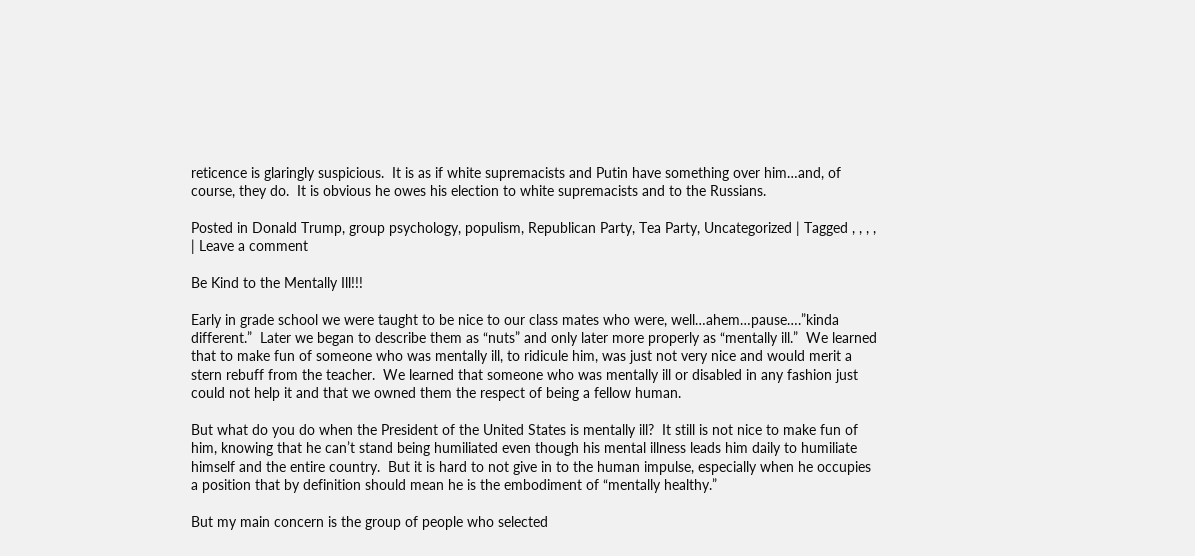reticence is glaringly suspicious.  It is as if white supremacists and Putin have something over him…and, of course, they do.  It is obvious he owes his election to white supremacists and to the Russians.

Posted in Donald Trump, group psychology, populism, Republican Party, Tea Party, Uncategorized | Tagged , , , , | Leave a comment

Be Kind to the Mentally Ill!!!

Early in grade school we were taught to be nice to our class mates who were, well…ahem…pause….”kinda different.”  Later we began to describe them as “nuts” and only later more properly as “mentally ill.”  We learned that to make fun of someone who was mentally ill, to ridicule him, was just not very nice and would merit a stern rebuff from the teacher.  We learned that someone who was mentally ill or disabled in any fashion just could not help it and that we owned them the respect of being a fellow human.

But what do you do when the President of the United States is mentally ill?  It still is not nice to make fun of him, knowing that he can’t stand being humiliated even though his mental illness leads him daily to humiliate himself and the entire country.  But it is hard to not give in to the human impulse, especially when he occupies a position that by definition should mean he is the embodiment of “mentally healthy.”

But my main concern is the group of people who selected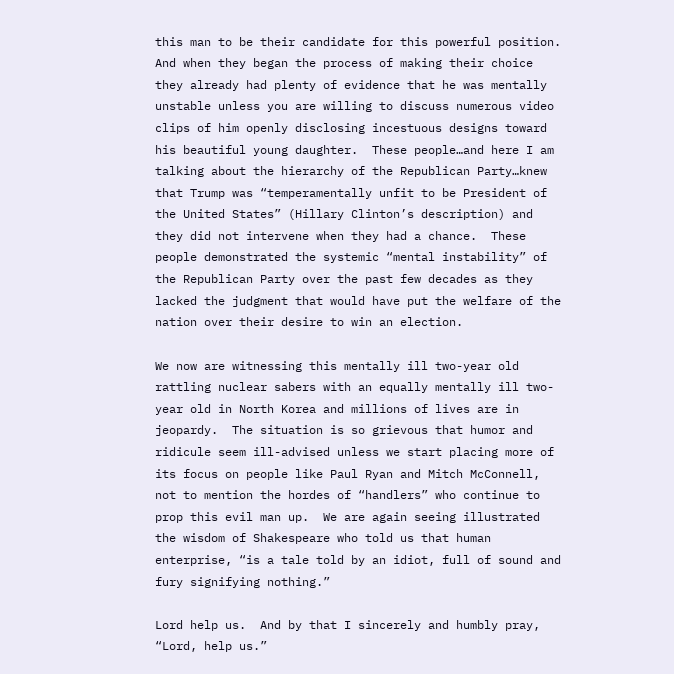this man to be their candidate for this powerful position.  And when they began the process of making their choice they already had plenty of evidence that he was mentally unstable unless you are willing to discuss numerous video clips of him openly disclosing incestuous designs toward his beautiful young daughter.  These people…and here I am talking about the hierarchy of the Republican Party…knew that Trump was “temperamentally unfit to be President of the United States” (Hillary Clinton’s description) and they did not intervene when they had a chance.  These people demonstrated the systemic “mental instability” of the Republican Party over the past few decades as they lacked the judgment that would have put the welfare of the nation over their desire to win an election.

We now are witnessing this mentally ill two-year old rattling nuclear sabers with an equally mentally ill two-year old in North Korea and millions of lives are in jeopardy.  The situation is so grievous that humor and ridicule seem ill-advised unless we start placing more of its focus on people like Paul Ryan and Mitch McConnell, not to mention the hordes of “handlers” who continue to prop this evil man up.  We are again seeing illustrated the wisdom of Shakespeare who told us that human enterprise, “is a tale told by an idiot, full of sound and fury signifying nothing.”

Lord help us.  And by that I sincerely and humbly pray, “Lord, help us.”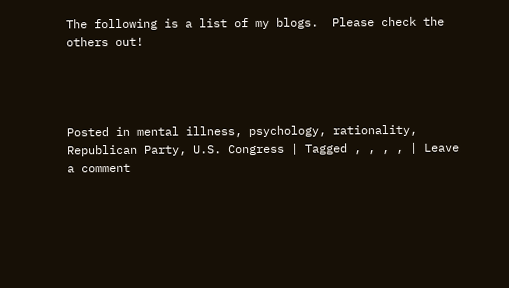The following is a list of my blogs.  Please check the others out!




Posted in mental illness, psychology, rationality, Republican Party, U.S. Congress | Tagged , , , , | Leave a comment